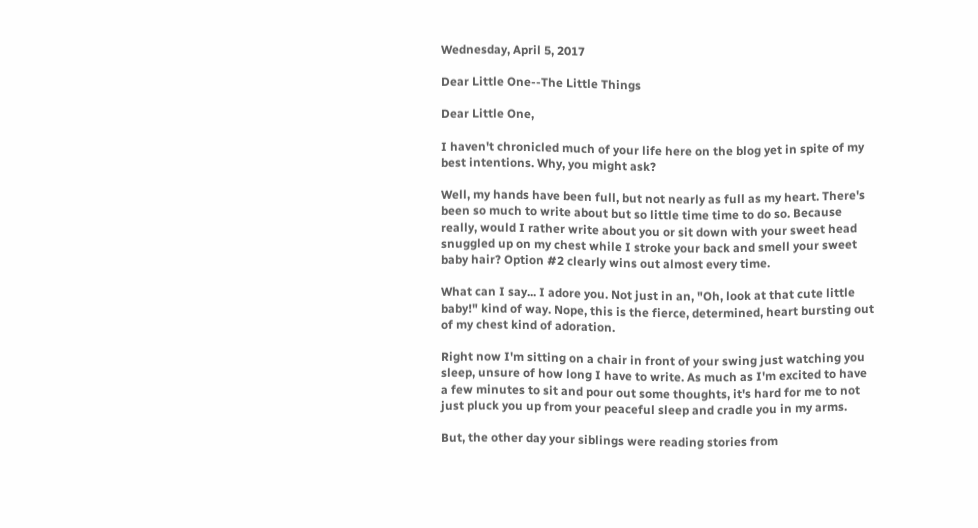Wednesday, April 5, 2017

Dear Little One--The Little Things

Dear Little One,

I haven't chronicled much of your life here on the blog yet in spite of my best intentions. Why, you might ask?

Well, my hands have been full, but not nearly as full as my heart. There's been so much to write about but so little time time to do so. Because really, would I rather write about you or sit down with your sweet head snuggled up on my chest while I stroke your back and smell your sweet baby hair? Option #2 clearly wins out almost every time.

What can I say... I adore you. Not just in an, "Oh, look at that cute little baby!" kind of way. Nope, this is the fierce, determined, heart bursting out of my chest kind of adoration.

Right now I'm sitting on a chair in front of your swing just watching you sleep, unsure of how long I have to write. As much as I'm excited to have a few minutes to sit and pour out some thoughts, it's hard for me to not just pluck you up from your peaceful sleep and cradle you in my arms.

But, the other day your siblings were reading stories from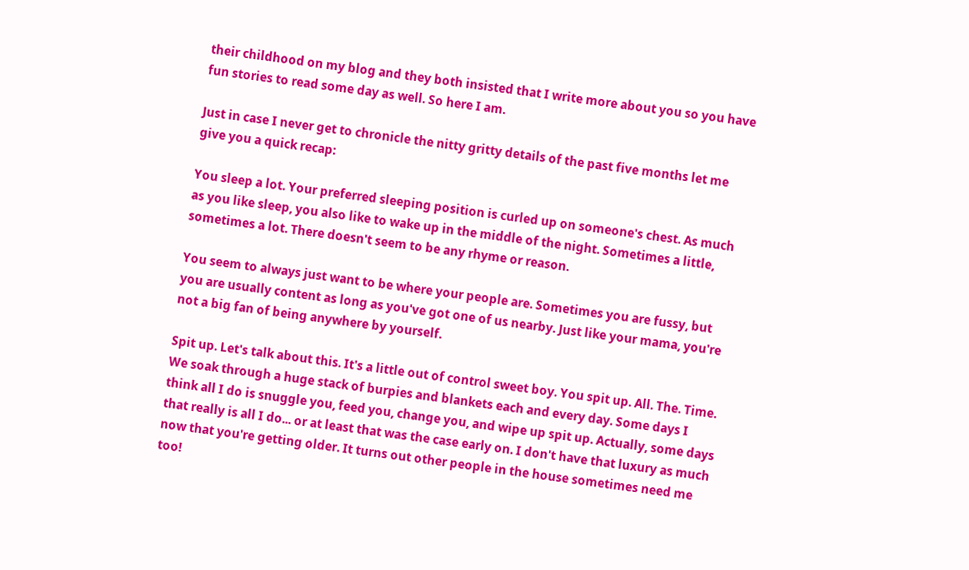their childhood on my blog and they both insisted that I write more about you so you have fun stories to read some day as well. So here I am.

Just in case I never get to chronicle the nitty gritty details of the past five months let me give you a quick recap:

You sleep a lot. Your preferred sleeping position is curled up on someone's chest. As much as you like sleep, you also like to wake up in the middle of the night. Sometimes a little, sometimes a lot. There doesn't seem to be any rhyme or reason.

You seem to always just want to be where your people are. Sometimes you are fussy, but you are usually content as long as you've got one of us nearby. Just like your mama, you're not a big fan of being anywhere by yourself.

Spit up. Let's talk about this. It's a little out of control sweet boy. You spit up. All. The. Time. We soak through a huge stack of burpies and blankets each and every day. Some days I think all I do is snuggle you, feed you, change you, and wipe up spit up. Actually, some days that really is all I do... or at least that was the case early on. I don't have that luxury as much now that you're getting older. It turns out other people in the house sometimes need me too!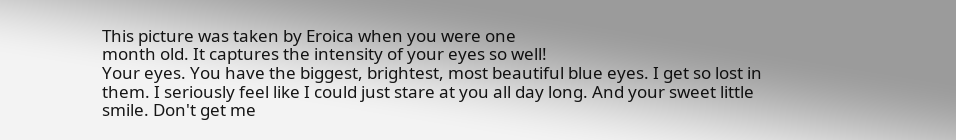This picture was taken by Eroica when you were one
month old. It captures the intensity of your eyes so well!
Your eyes. You have the biggest, brightest, most beautiful blue eyes. I get so lost in them. I seriously feel like I could just stare at you all day long. And your sweet little smile. Don't get me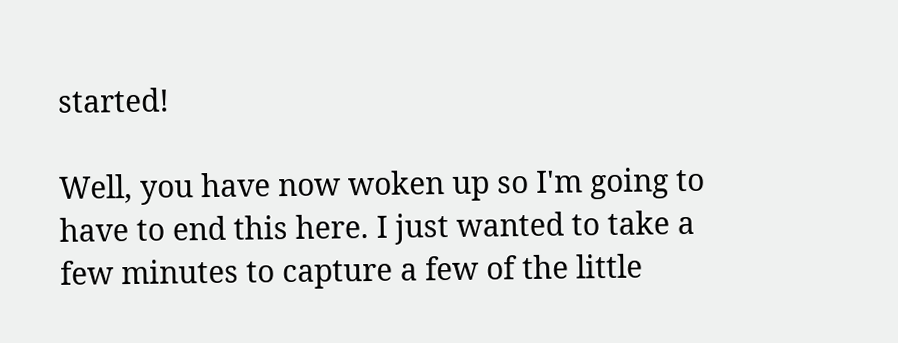started!

Well, you have now woken up so I'm going to have to end this here. I just wanted to take a few minutes to capture a few of the little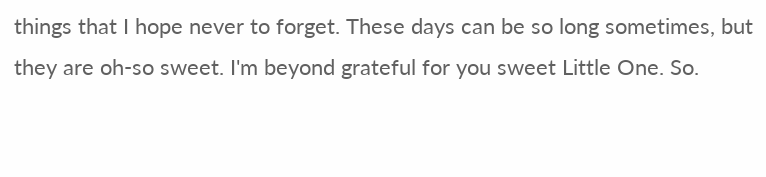things that I hope never to forget. These days can be so long sometimes, but they are oh-so sweet. I'm beyond grateful for you sweet Little One. So.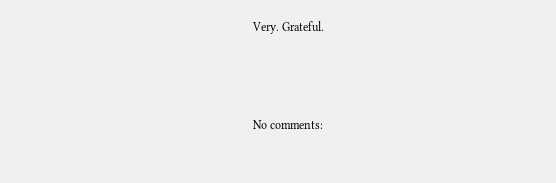Very. Grateful.



No comments: